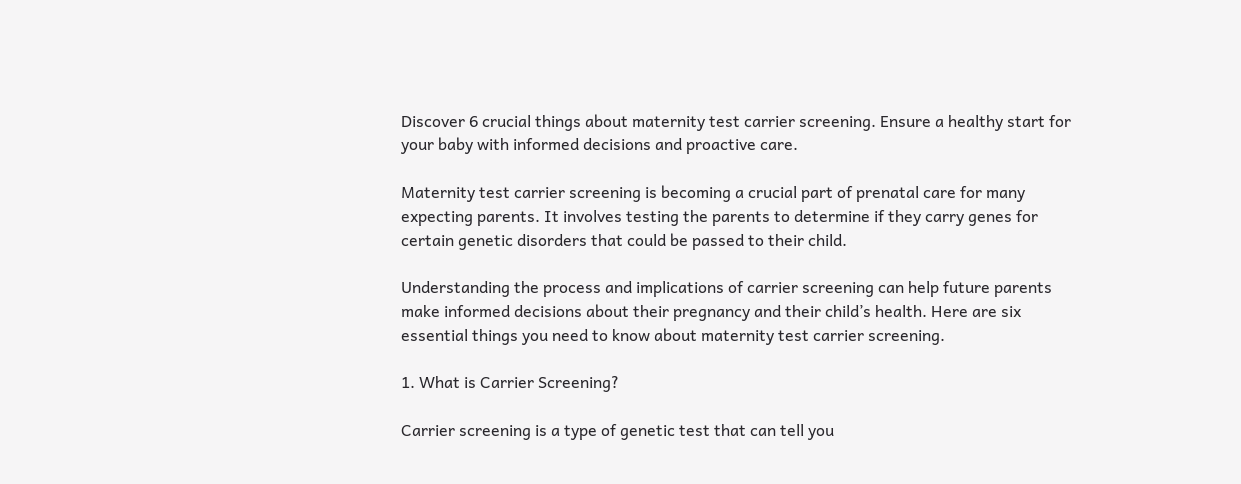Discover 6 crucial things about maternity test carrier screening. Ensure a healthy start for your baby with informed decisions and proactive care.

Maternity test carrier screening is becoming a crucial part of prenatal care for many expecting parents. It involves testing the parents to determine if they carry genes for certain genetic disorders that could be passed to their child.

Understanding the process and implications of carrier screening can help future parents make informed decisions about their pregnancy and their child’s health. Here are six essential things you need to know about maternity test carrier screening.

1. What is Carrier Screening?

Carrier screening is a type of genetic test that can tell you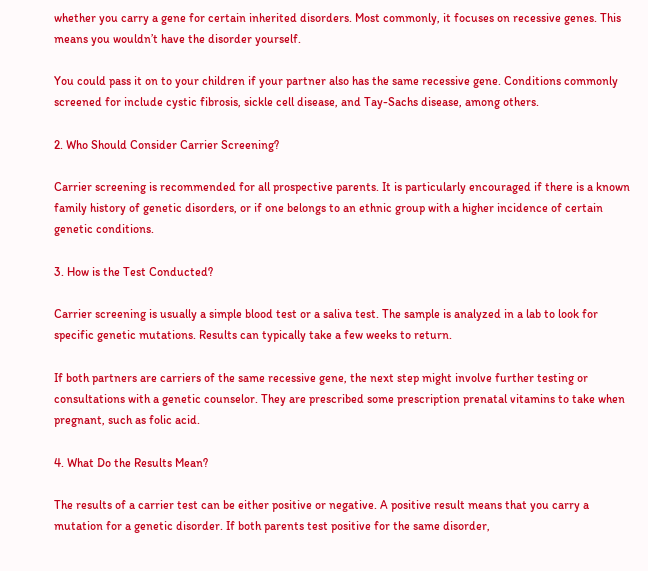whether you carry a gene for certain inherited disorders. Most commonly, it focuses on recessive genes. This means you wouldn’t have the disorder yourself.

You could pass it on to your children if your partner also has the same recessive gene. Conditions commonly screened for include cystic fibrosis, sickle cell disease, and Tay-Sachs disease, among others.

2. Who Should Consider Carrier Screening?

Carrier screening is recommended for all prospective parents. It is particularly encouraged if there is a known family history of genetic disorders, or if one belongs to an ethnic group with a higher incidence of certain genetic conditions.

3. How is the Test Conducted?

Carrier screening is usually a simple blood test or a saliva test. The sample is analyzed in a lab to look for specific genetic mutations. Results can typically take a few weeks to return.

If both partners are carriers of the same recessive gene, the next step might involve further testing or consultations with a genetic counselor. They are prescribed some prescription prenatal vitamins to take when pregnant, such as folic acid.

4. What Do the Results Mean?

The results of a carrier test can be either positive or negative. A positive result means that you carry a mutation for a genetic disorder. If both parents test positive for the same disorder,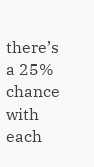there’s a 25% chance with each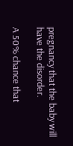pregnancy that the baby will have the disorder.

A 50% chance that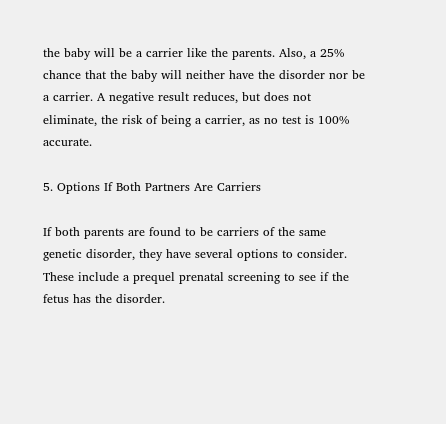the baby will be a carrier like the parents. Also, a 25% chance that the baby will neither have the disorder nor be a carrier. A negative result reduces, but does not eliminate, the risk of being a carrier, as no test is 100% accurate.

5. Options If Both Partners Are Carriers

If both parents are found to be carriers of the same genetic disorder, they have several options to consider. These include a prequel prenatal screening to see if the fetus has the disorder.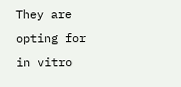They are opting for in vitro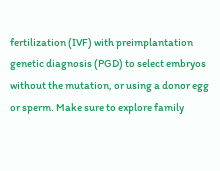fertilization (IVF) with preimplantation genetic diagnosis (PGD) to select embryos without the mutation, or using a donor egg or sperm. Make sure to explore family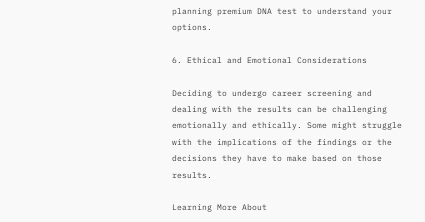planning premium DNA test to understand your options.

6. Ethical and Emotional Considerations

Deciding to undergo career screening and dealing with the results can be challenging emotionally and ethically. Some might struggle with the implications of the findings or the decisions they have to make based on those results.

Learning More About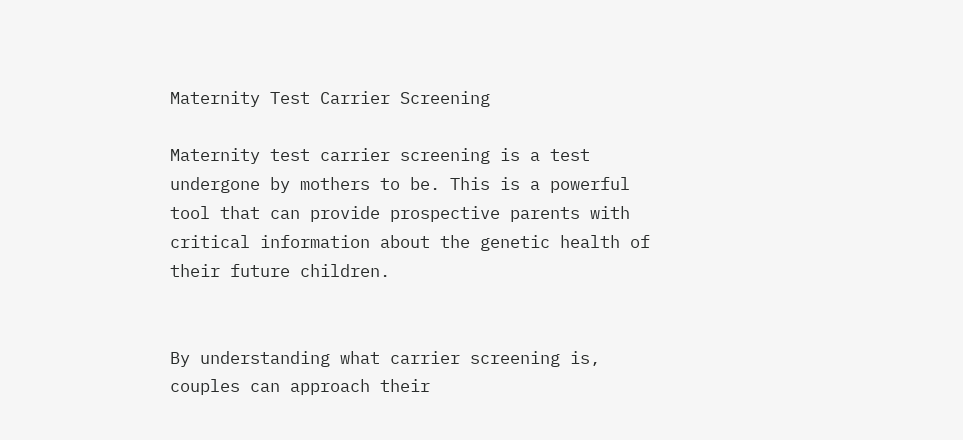Maternity Test Carrier Screening

Maternity test carrier screening is a test undergone by mothers to be. This is a powerful tool that can provide prospective parents with critical information about the genetic health of their future children.


By understanding what carrier screening is, couples can approach their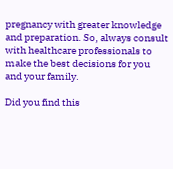pregnancy with greater knowledge and preparation. So, always consult with healthcare professionals to make the best decisions for you and your family.

Did you find this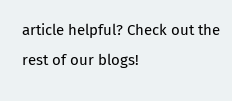article helpful? Check out the rest of our blogs!